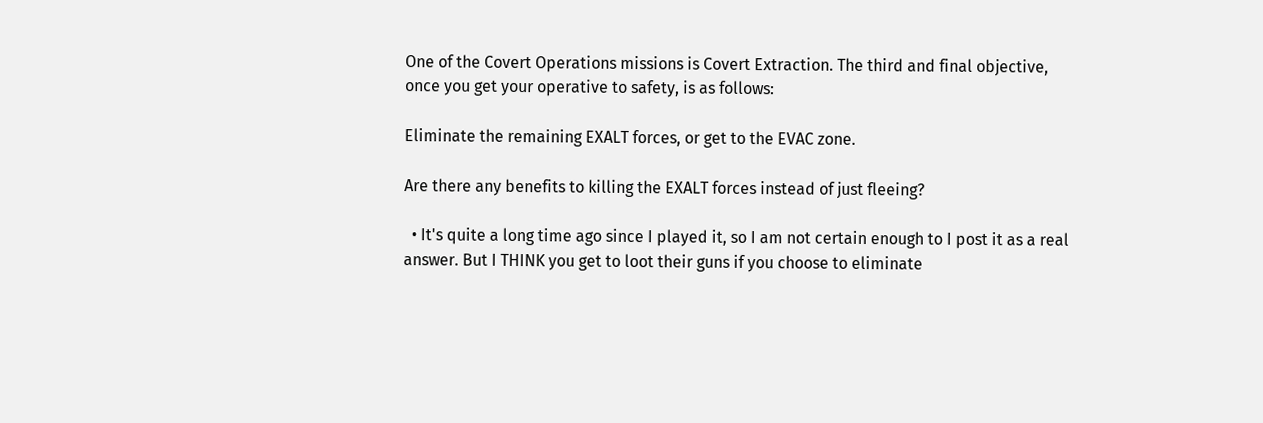One of the Covert Operations missions is Covert Extraction. The third and final objective, once you get your operative to safety, is as follows:

Eliminate the remaining EXALT forces, or get to the EVAC zone.

Are there any benefits to killing the EXALT forces instead of just fleeing?

  • It's quite a long time ago since I played it, so I am not certain enough to I post it as a real answer. But I THINK you get to loot their guns if you choose to eliminate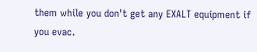them while you don't get any EXALT equipment if you evac.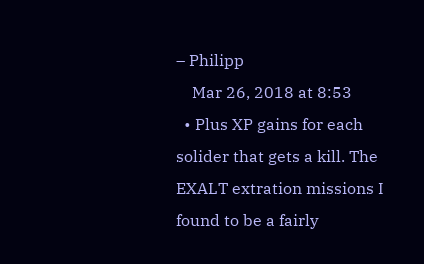– Philipp
    Mar 26, 2018 at 8:53
  • Plus XP gains for each solider that gets a kill. The EXALT extration missions I found to be a fairly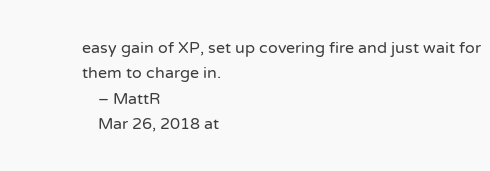easy gain of XP, set up covering fire and just wait for them to charge in.
    – MattR
    Mar 26, 2018 at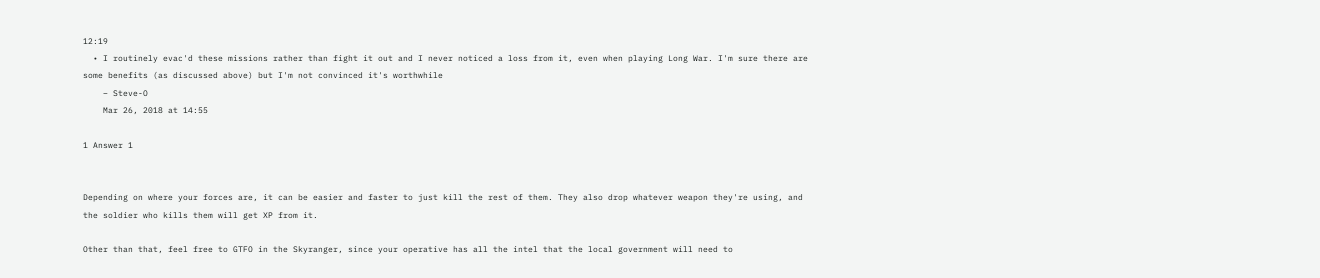12:19
  • I routinely evac'd these missions rather than fight it out and I never noticed a loss from it, even when playing Long War. I'm sure there are some benefits (as discussed above) but I'm not convinced it's worthwhile
    – Steve-O
    Mar 26, 2018 at 14:55

1 Answer 1


Depending on where your forces are, it can be easier and faster to just kill the rest of them. They also drop whatever weapon they're using, and the soldier who kills them will get XP from it.

Other than that, feel free to GTFO in the Skyranger, since your operative has all the intel that the local government will need to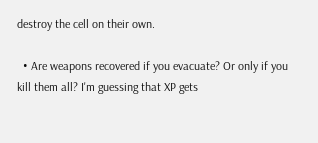destroy the cell on their own.

  • Are weapons recovered if you evacuate? Or only if you kill them all? I'm guessing that XP gets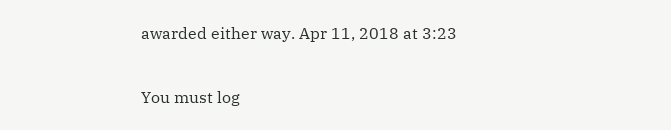awarded either way. Apr 11, 2018 at 3:23

You must log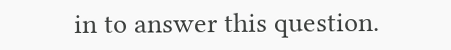in to answer this question.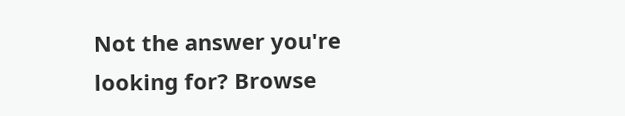Not the answer you're looking for? Browse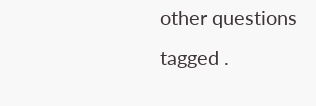other questions tagged .